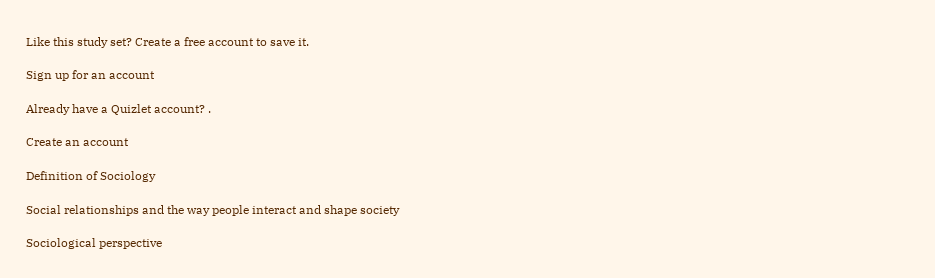Like this study set? Create a free account to save it.

Sign up for an account

Already have a Quizlet account? .

Create an account

Definition of Sociology

Social relationships and the way people interact and shape society

Sociological perspective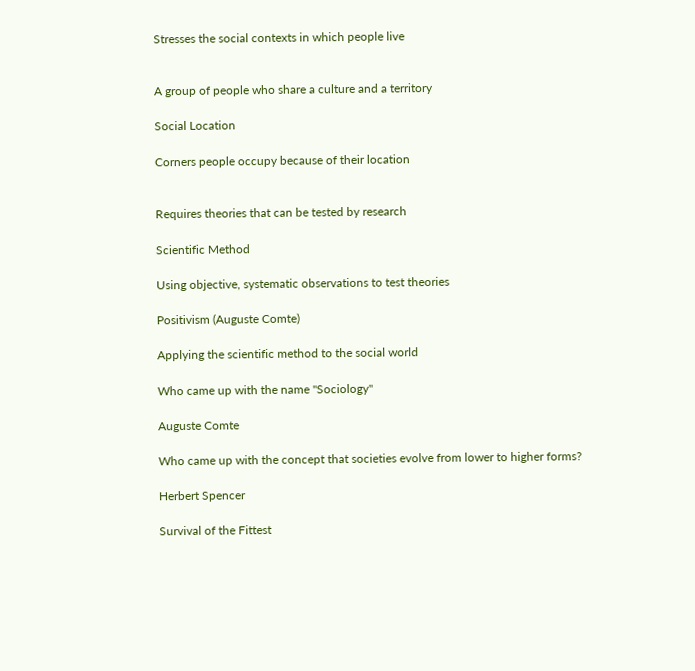Stresses the social contexts in which people live


A group of people who share a culture and a territory

Social Location

Corners people occupy because of their location


Requires theories that can be tested by research

Scientific Method

Using objective, systematic observations to test theories

Positivism (Auguste Comte)

Applying the scientific method to the social world

Who came up with the name "Sociology"

Auguste Comte

Who came up with the concept that societies evolve from lower to higher forms?

Herbert Spencer

Survival of the Fittest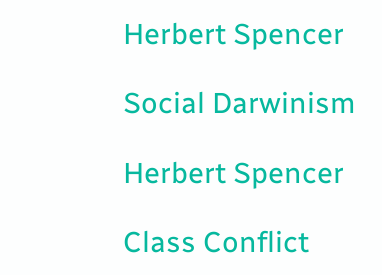Herbert Spencer

Social Darwinism

Herbert Spencer

Class Conflict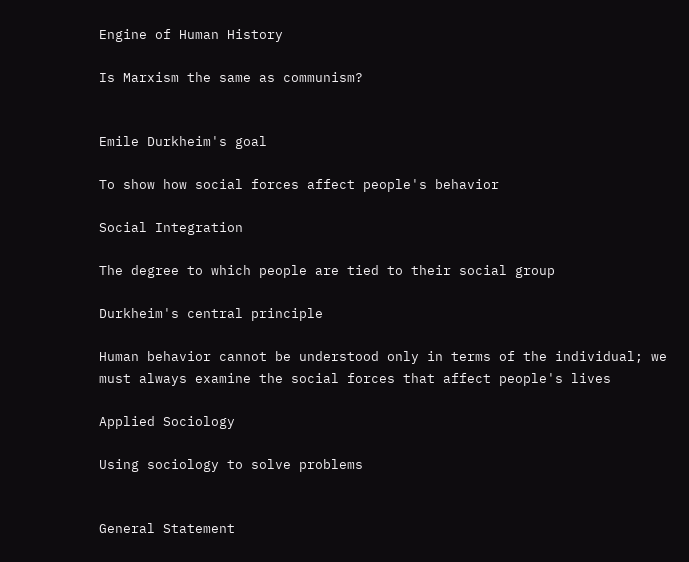Engine of Human History

Is Marxism the same as communism?


Emile Durkheim's goal

To show how social forces affect people's behavior

Social Integration

The degree to which people are tied to their social group

Durkheim's central principle

Human behavior cannot be understood only in terms of the individual; we must always examine the social forces that affect people's lives

Applied Sociology

Using sociology to solve problems


General Statement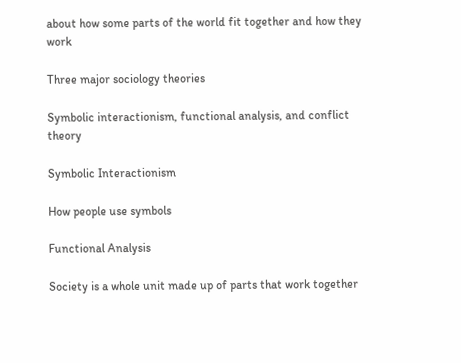about how some parts of the world fit together and how they work

Three major sociology theories

Symbolic interactionism, functional analysis, and conflict theory

Symbolic Interactionism

How people use symbols

Functional Analysis

Society is a whole unit made up of parts that work together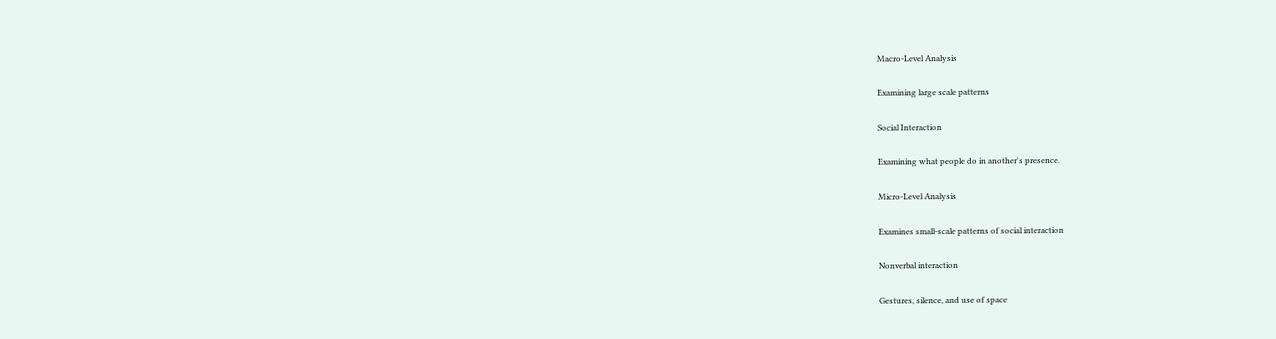Macro-Level Analysis

Examining large scale patterns

Social Interaction

Examining what people do in another's presence.

Micro-Level Analysis

Examines small-scale patterns of social interaction

Nonverbal interaction

Gestures, silence, and use of space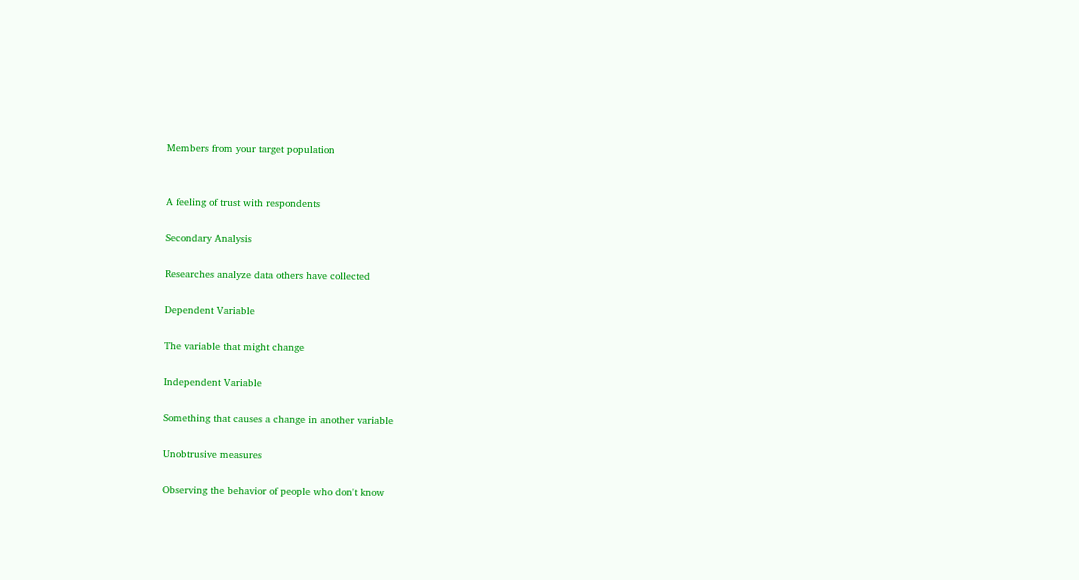Members from your target population


A feeling of trust with respondents

Secondary Analysis

Researches analyze data others have collected

Dependent Variable

The variable that might change

Independent Variable

Something that causes a change in another variable

Unobtrusive measures

Observing the behavior of people who don't know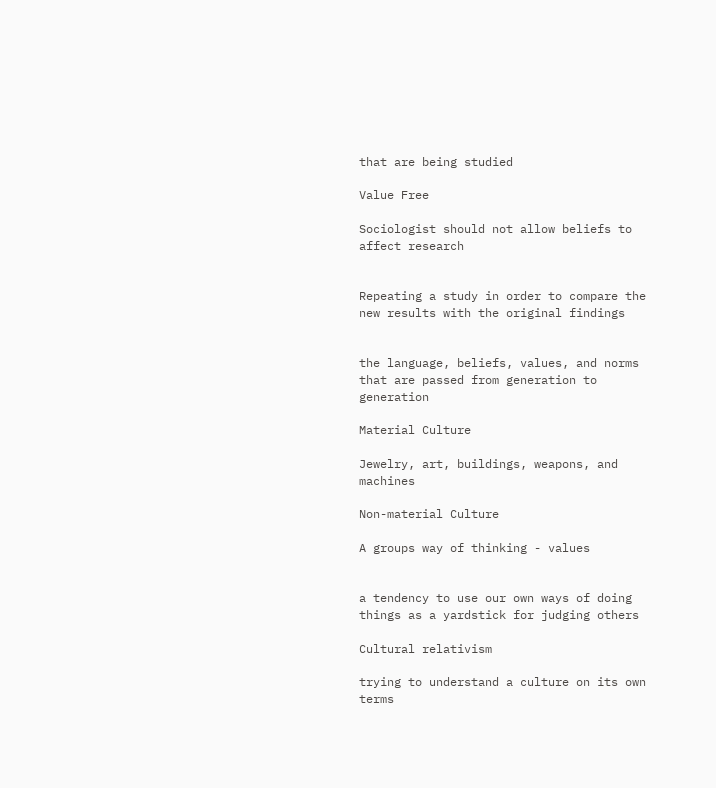that are being studied

Value Free

Sociologist should not allow beliefs to affect research


Repeating a study in order to compare the new results with the original findings


the language, beliefs, values, and norms that are passed from generation to generation

Material Culture

Jewelry, art, buildings, weapons, and machines

Non-material Culture

A groups way of thinking - values


a tendency to use our own ways of doing things as a yardstick for judging others

Cultural relativism

trying to understand a culture on its own terms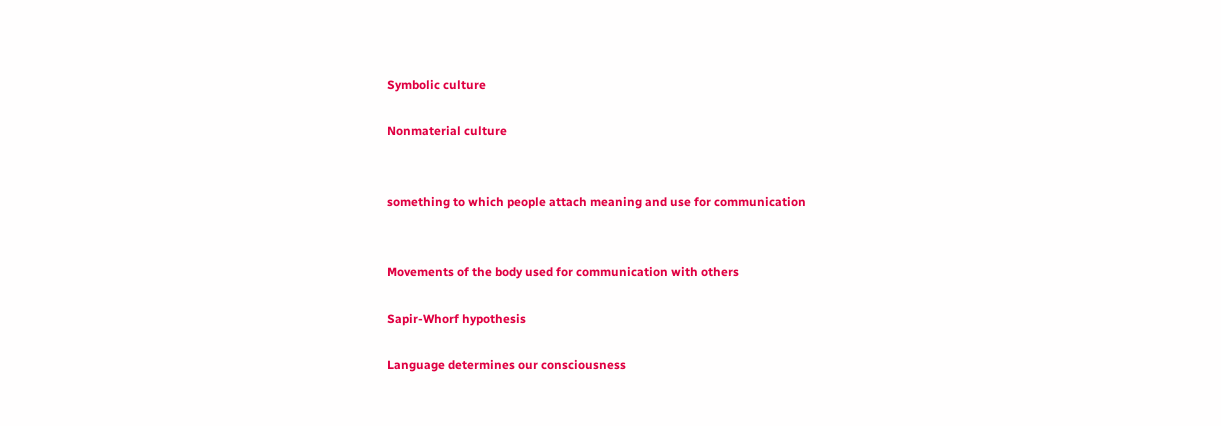Symbolic culture

Nonmaterial culture


something to which people attach meaning and use for communication


Movements of the body used for communication with others

Sapir-Whorf hypothesis

Language determines our consciousness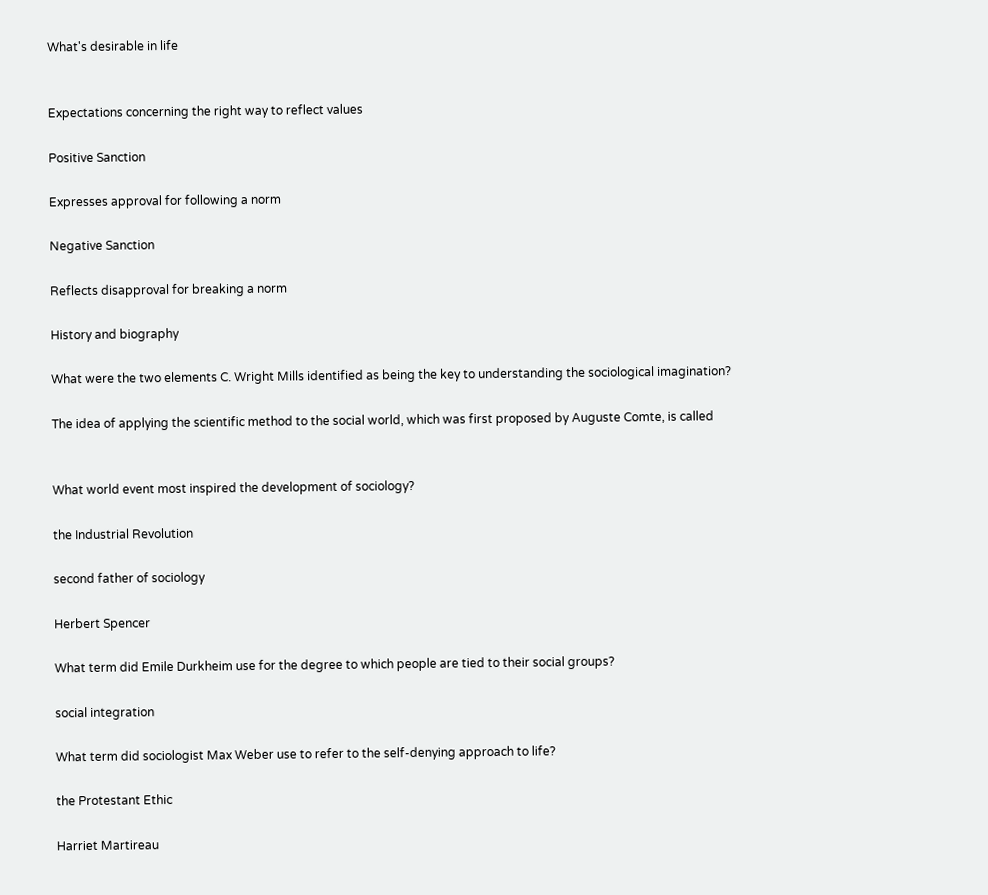What's desirable in life


Expectations concerning the right way to reflect values

Positive Sanction

Expresses approval for following a norm

Negative Sanction

Reflects disapproval for breaking a norm

History and biography

What were the two elements C. Wright Mills identified as being the key to understanding the sociological imagination?

The idea of applying the scientific method to the social world, which was first proposed by Auguste Comte, is called


What world event most inspired the development of sociology?

the Industrial Revolution

second father of sociology

Herbert Spencer

What term did Emile Durkheim use for the degree to which people are tied to their social groups?

social integration

What term did sociologist Max Weber use to refer to the self-denying approach to life?

the Protestant Ethic

Harriet Martireau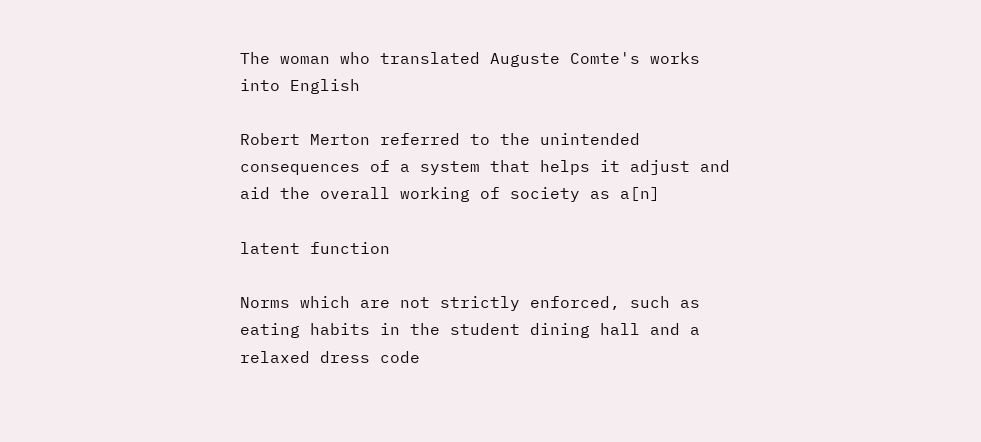The woman who translated Auguste Comte's works into English

Robert Merton referred to the unintended consequences of a system that helps it adjust and aid the overall working of society as a[n]

latent function

Norms which are not strictly enforced, such as eating habits in the student dining hall and a relaxed dress code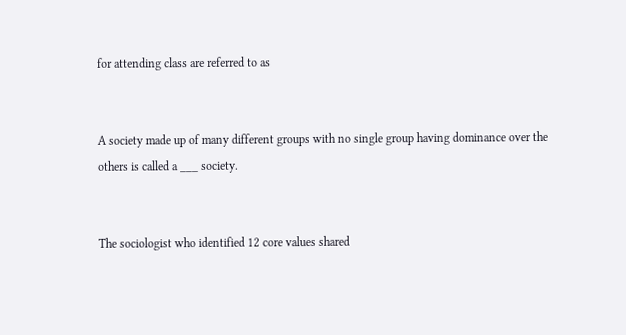for attending class are referred to as


A society made up of many different groups with no single group having dominance over the others is called a ___ society.


The sociologist who identified 12 core values shared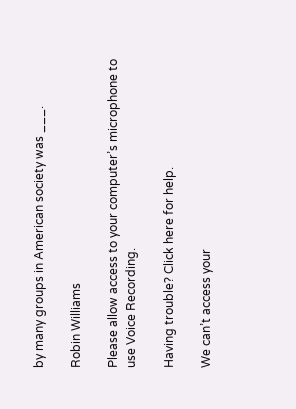by many groups in American society was ___.

Robin Williams

Please allow access to your computer’s microphone to use Voice Recording.

Having trouble? Click here for help.

We can’t access your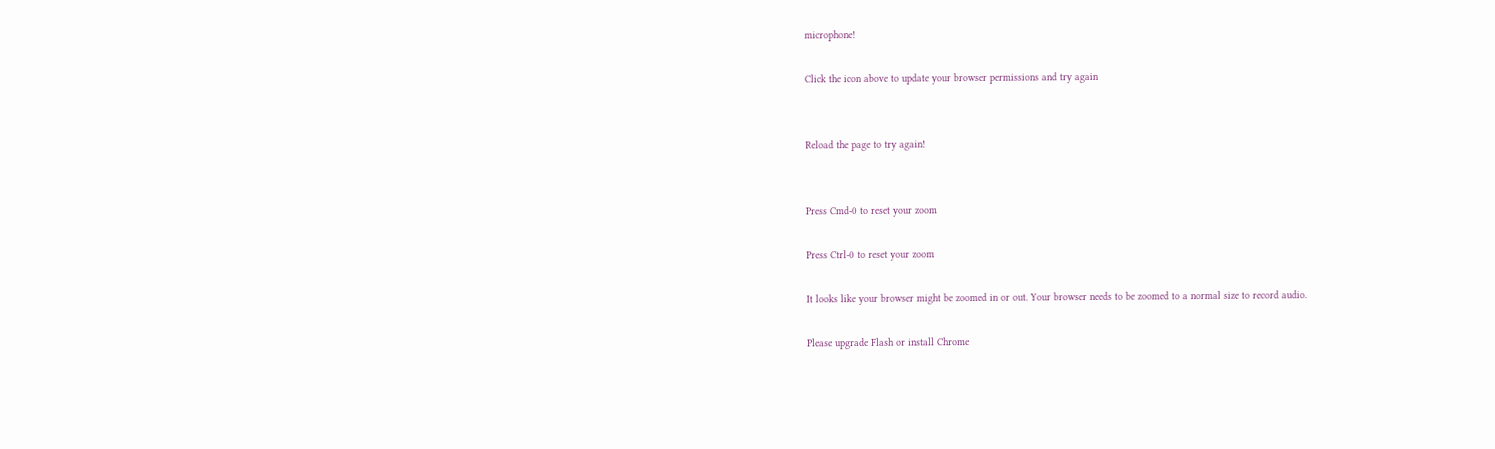microphone!

Click the icon above to update your browser permissions and try again


Reload the page to try again!


Press Cmd-0 to reset your zoom

Press Ctrl-0 to reset your zoom

It looks like your browser might be zoomed in or out. Your browser needs to be zoomed to a normal size to record audio.

Please upgrade Flash or install Chrome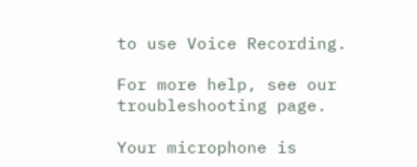to use Voice Recording.

For more help, see our troubleshooting page.

Your microphone is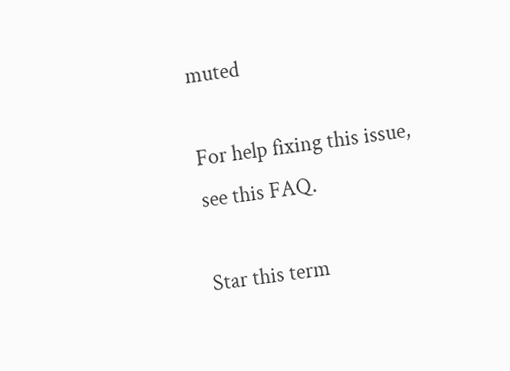muted

For help fixing this issue, see this FAQ.

Star this term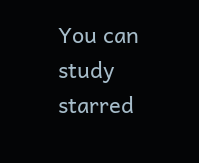You can study starred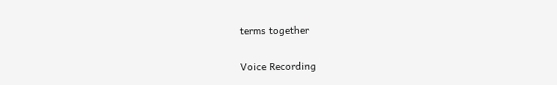terms together

Voice Recording